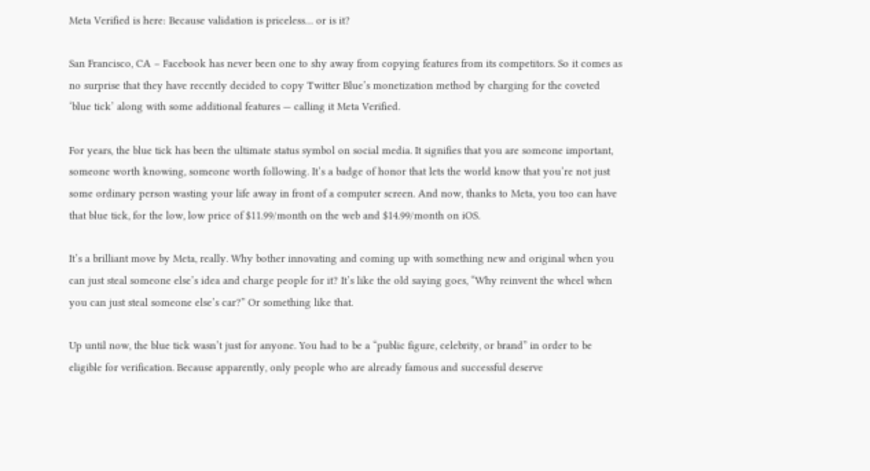Meta Verified is here: Because validation is priceless… or is it?

San Francisco, CA – Facebook has never been one to shy away from copying features from its competitors. So it comes as no surprise that they have recently decided to copy Twitter Blue’s monetization method by charging for the coveted ‘blue tick’ along with some additional features — calling it Meta Verified.

For years, the blue tick has been the ultimate status symbol on social media. It signifies that you are someone important, someone worth knowing, someone worth following. It’s a badge of honor that lets the world know that you’re not just some ordinary person wasting your life away in front of a computer screen. And now, thanks to Meta, you too can have that blue tick, for the low, low price of $11.99/month on the web and $14.99/month on iOS.

It’s a brilliant move by Meta, really. Why bother innovating and coming up with something new and original when you can just steal someone else’s idea and charge people for it? It’s like the old saying goes, “Why reinvent the wheel when you can just steal someone else’s car?” Or something like that.

Up until now, the blue tick wasn’t just for anyone. You had to be a “public figure, celebrity, or brand” in order to be eligible for verification. Because apparently, only people who are already famous and successful deserve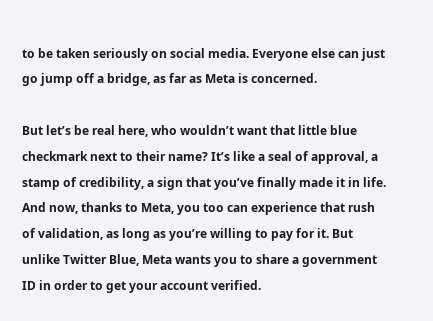to be taken seriously on social media. Everyone else can just go jump off a bridge, as far as Meta is concerned.

But let’s be real here, who wouldn’t want that little blue checkmark next to their name? It’s like a seal of approval, a stamp of credibility, a sign that you’ve finally made it in life. And now, thanks to Meta, you too can experience that rush of validation, as long as you’re willing to pay for it. But unlike Twitter Blue, Meta wants you to share a government ID in order to get your account verified.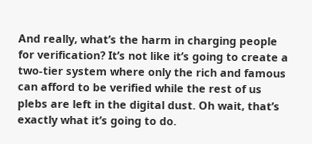And really, what’s the harm in charging people for verification? It’s not like it’s going to create a two-tier system where only the rich and famous can afford to be verified while the rest of us plebs are left in the digital dust. Oh wait, that’s exactly what it’s going to do.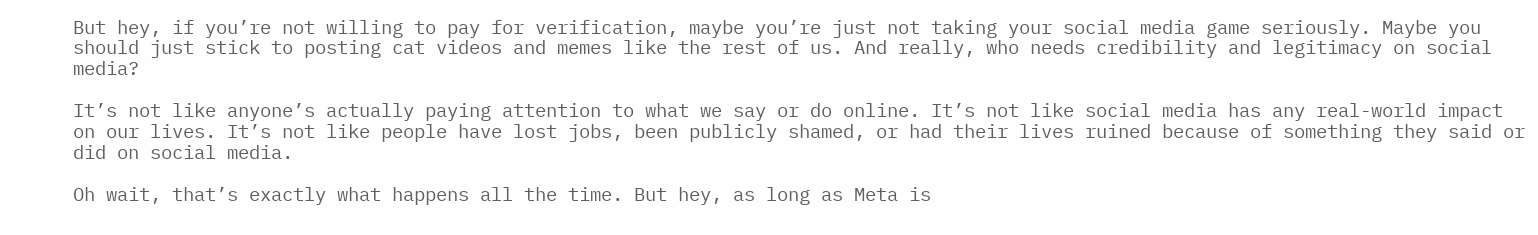But hey, if you’re not willing to pay for verification, maybe you’re just not taking your social media game seriously. Maybe you should just stick to posting cat videos and memes like the rest of us. And really, who needs credibility and legitimacy on social media?

It’s not like anyone’s actually paying attention to what we say or do online. It’s not like social media has any real-world impact on our lives. It’s not like people have lost jobs, been publicly shamed, or had their lives ruined because of something they said or did on social media.

Oh wait, that’s exactly what happens all the time. But hey, as long as Meta is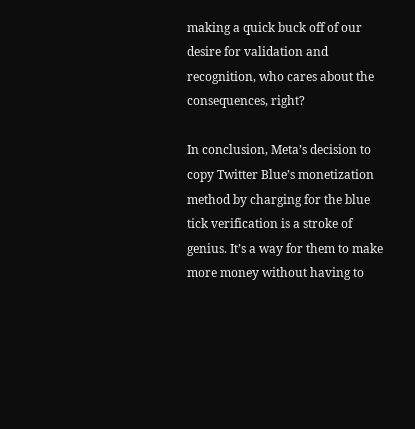making a quick buck off of our desire for validation and recognition, who cares about the consequences, right?

In conclusion, Meta’s decision to copy Twitter Blue’s monetization method by charging for the blue tick verification is a stroke of genius. It’s a way for them to make more money without having to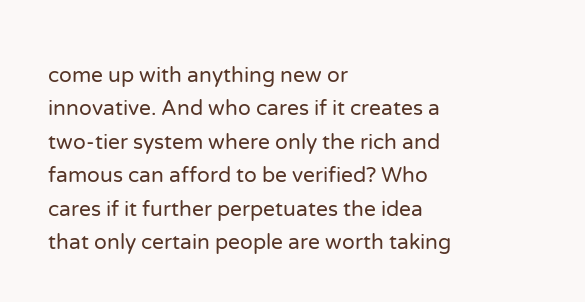come up with anything new or innovative. And who cares if it creates a two-tier system where only the rich and famous can afford to be verified? Who cares if it further perpetuates the idea that only certain people are worth taking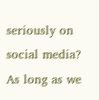seriously on social media? As long as we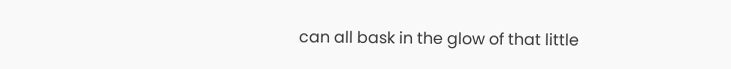can all bask in the glow of that little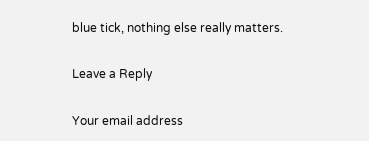blue tick, nothing else really matters.

Leave a Reply

Your email address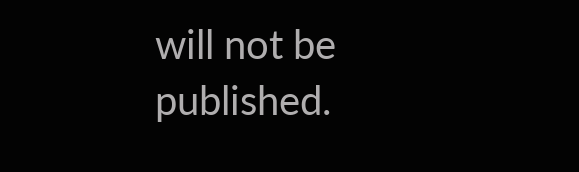will not be published.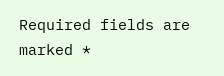Required fields are marked *